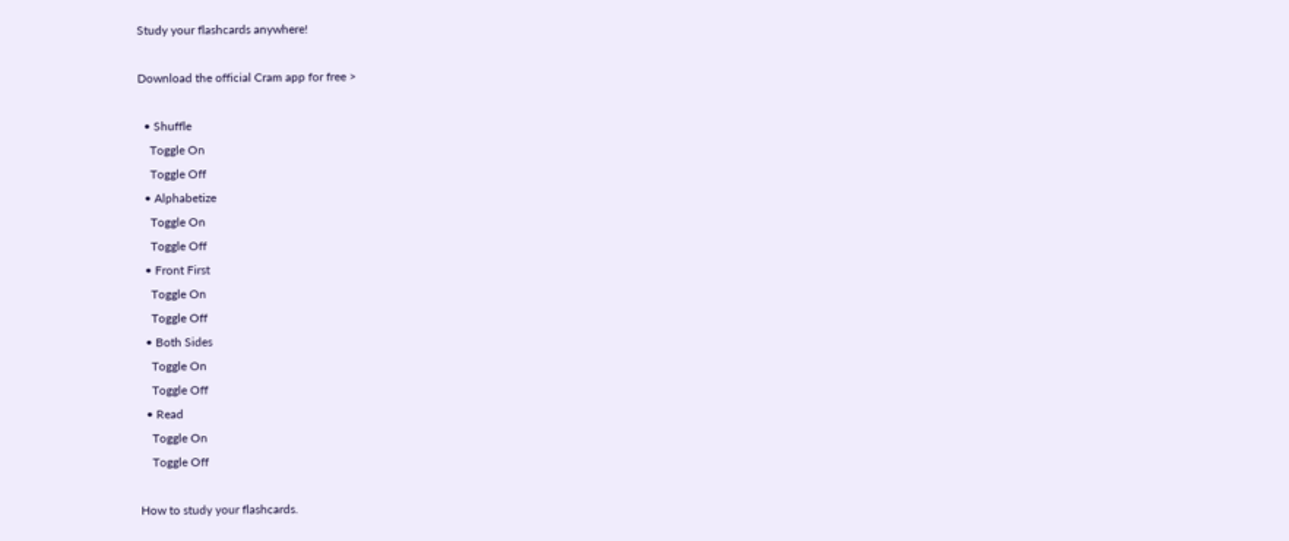Study your flashcards anywhere!

Download the official Cram app for free >

  • Shuffle
    Toggle On
    Toggle Off
  • Alphabetize
    Toggle On
    Toggle Off
  • Front First
    Toggle On
    Toggle Off
  • Both Sides
    Toggle On
    Toggle Off
  • Read
    Toggle On
    Toggle Off

How to study your flashcards.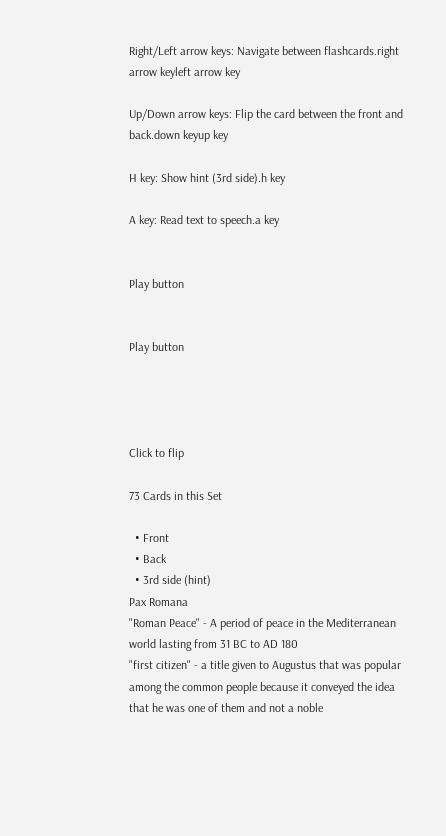Right/Left arrow keys: Navigate between flashcards.right arrow keyleft arrow key

Up/Down arrow keys: Flip the card between the front and back.down keyup key

H key: Show hint (3rd side).h key

A key: Read text to speech.a key


Play button


Play button




Click to flip

73 Cards in this Set

  • Front
  • Back
  • 3rd side (hint)
Pax Romana
"Roman Peace" - A period of peace in the Mediterranean world lasting from 31 BC to AD 180
"first citizen" - a title given to Augustus that was popular among the common people because it conveyed the idea that he was one of them and not a noble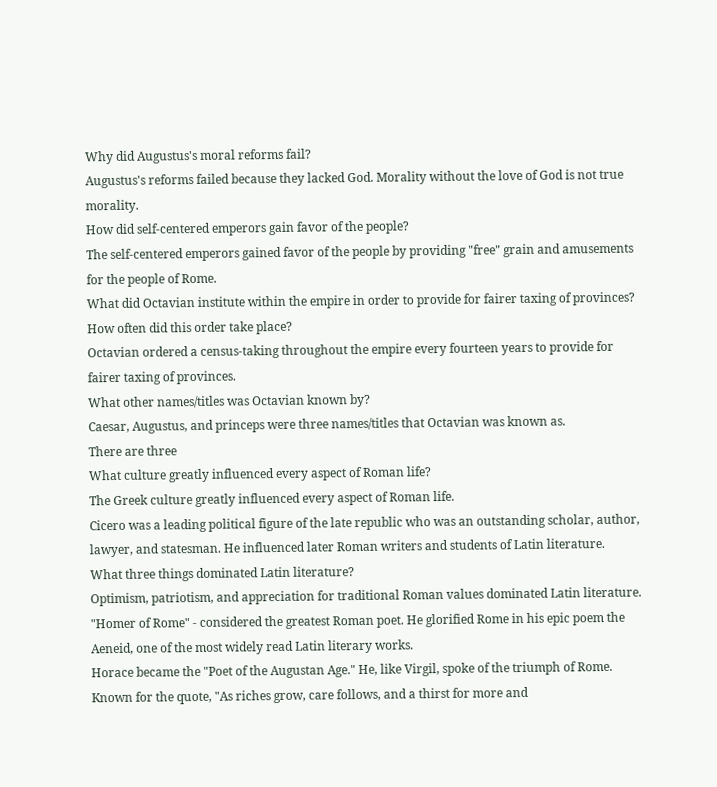Why did Augustus's moral reforms fail?
Augustus's reforms failed because they lacked God. Morality without the love of God is not true morality.
How did self-centered emperors gain favor of the people?
The self-centered emperors gained favor of the people by providing "free" grain and amusements for the people of Rome.
What did Octavian institute within the empire in order to provide for fairer taxing of provinces? How often did this order take place?
Octavian ordered a census-taking throughout the empire every fourteen years to provide for fairer taxing of provinces.
What other names/titles was Octavian known by?
Caesar, Augustus, and princeps were three names/titles that Octavian was known as.
There are three
What culture greatly influenced every aspect of Roman life?
The Greek culture greatly influenced every aspect of Roman life.
Cicero was a leading political figure of the late republic who was an outstanding scholar, author, lawyer, and statesman. He influenced later Roman writers and students of Latin literature.
What three things dominated Latin literature?
Optimism, patriotism, and appreciation for traditional Roman values dominated Latin literature.
"Homer of Rome" - considered the greatest Roman poet. He glorified Rome in his epic poem the Aeneid, one of the most widely read Latin literary works.
Horace became the "Poet of the Augustan Age." He, like Virgil, spoke of the triumph of Rome. Known for the quote, "As riches grow, care follows, and a thirst for more and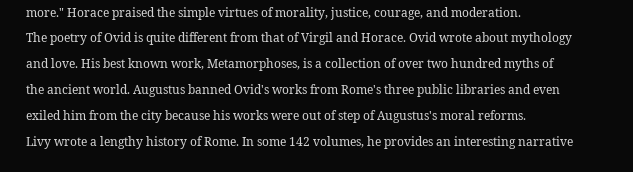more." Horace praised the simple virtues of morality, justice, courage, and moderation.
The poetry of Ovid is quite different from that of Virgil and Horace. Ovid wrote about mythology and love. His best known work, Metamorphoses, is a collection of over two hundred myths of the ancient world. Augustus banned Ovid's works from Rome's three public libraries and even exiled him from the city because his works were out of step of Augustus's moral reforms.
Livy wrote a lengthy history of Rome. In some 142 volumes, he provides an interesting narrative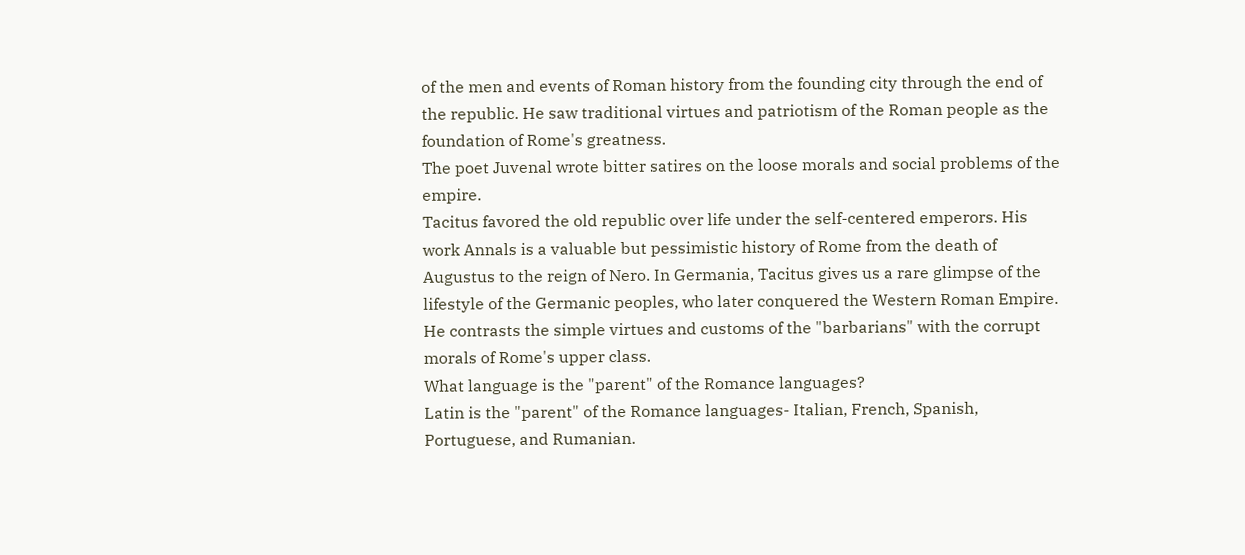of the men and events of Roman history from the founding city through the end of the republic. He saw traditional virtues and patriotism of the Roman people as the foundation of Rome's greatness.
The poet Juvenal wrote bitter satires on the loose morals and social problems of the empire.
Tacitus favored the old republic over life under the self-centered emperors. His work Annals is a valuable but pessimistic history of Rome from the death of Augustus to the reign of Nero. In Germania, Tacitus gives us a rare glimpse of the lifestyle of the Germanic peoples, who later conquered the Western Roman Empire. He contrasts the simple virtues and customs of the "barbarians" with the corrupt morals of Rome's upper class.
What language is the "parent" of the Romance languages?
Latin is the "parent" of the Romance languages- Italian, French, Spanish, Portuguese, and Rumanian.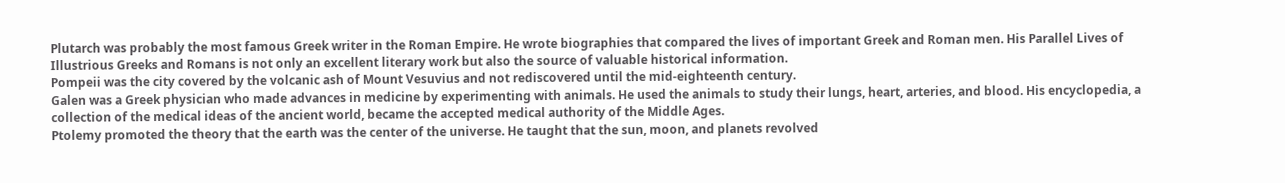Plutarch was probably the most famous Greek writer in the Roman Empire. He wrote biographies that compared the lives of important Greek and Roman men. His Parallel Lives of Illustrious Greeks and Romans is not only an excellent literary work but also the source of valuable historical information.
Pompeii was the city covered by the volcanic ash of Mount Vesuvius and not rediscovered until the mid-eighteenth century.
Galen was a Greek physician who made advances in medicine by experimenting with animals. He used the animals to study their lungs, heart, arteries, and blood. His encyclopedia, a collection of the medical ideas of the ancient world, became the accepted medical authority of the Middle Ages.
Ptolemy promoted the theory that the earth was the center of the universe. He taught that the sun, moon, and planets revolved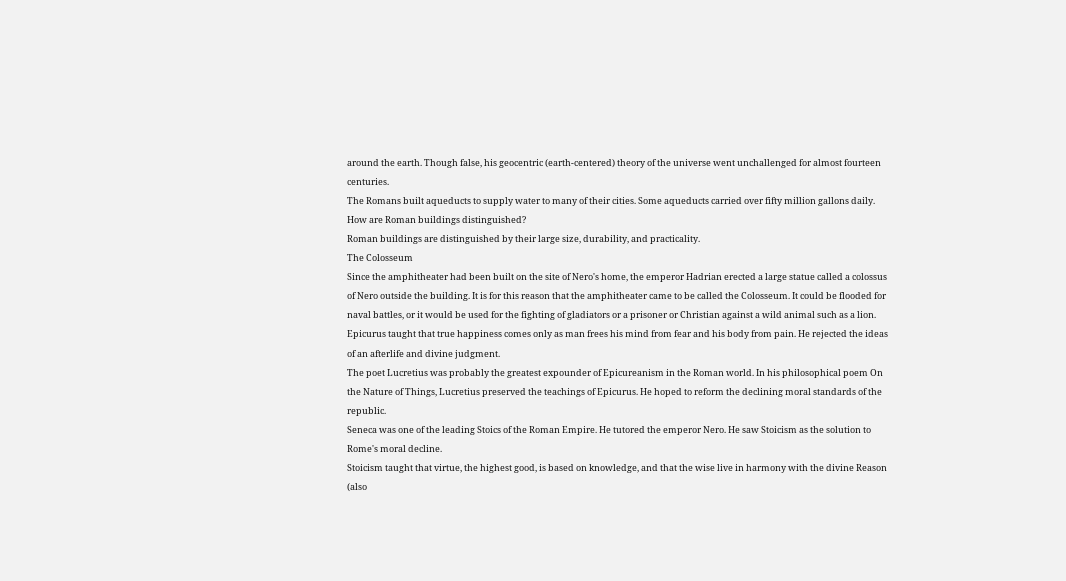around the earth. Though false, his geocentric (earth-centered) theory of the universe went unchallenged for almost fourteen centuries.
The Romans built aqueducts to supply water to many of their cities. Some aqueducts carried over fifty million gallons daily.
How are Roman buildings distinguished?
Roman buildings are distinguished by their large size, durability, and practicality.
The Colosseum
Since the amphitheater had been built on the site of Nero's home, the emperor Hadrian erected a large statue called a colossus of Nero outside the building. It is for this reason that the amphitheater came to be called the Colosseum. It could be flooded for naval battles, or it would be used for the fighting of gladiators or a prisoner or Christian against a wild animal such as a lion.
Epicurus taught that true happiness comes only as man frees his mind from fear and his body from pain. He rejected the ideas of an afterlife and divine judgment.
The poet Lucretius was probably the greatest expounder of Epicureanism in the Roman world. In his philosophical poem On the Nature of Things, Lucretius preserved the teachings of Epicurus. He hoped to reform the declining moral standards of the republic.
Seneca was one of the leading Stoics of the Roman Empire. He tutored the emperor Nero. He saw Stoicism as the solution to Rome's moral decline.
Stoicism taught that virtue, the highest good, is based on knowledge, and that the wise live in harmony with the divine Reason (also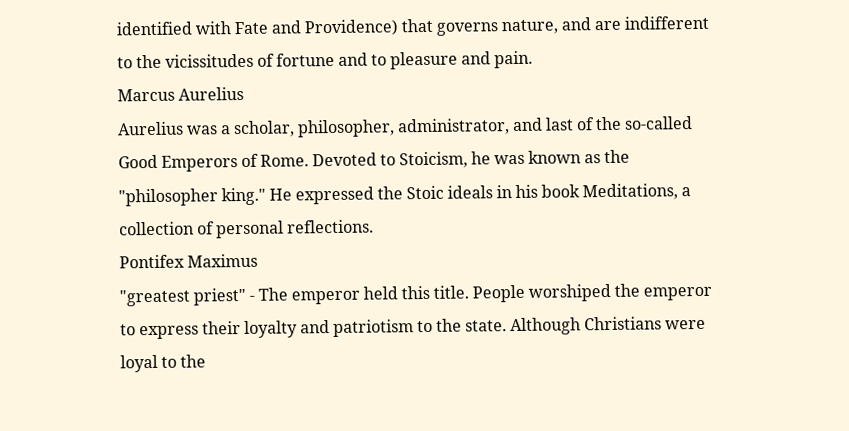identified with Fate and Providence) that governs nature, and are indifferent to the vicissitudes of fortune and to pleasure and pain.
Marcus Aurelius
Aurelius was a scholar, philosopher, administrator, and last of the so-called Good Emperors of Rome. Devoted to Stoicism, he was known as the "philosopher king." He expressed the Stoic ideals in his book Meditations, a collection of personal reflections.
Pontifex Maximus
"greatest priest" - The emperor held this title. People worshiped the emperor to express their loyalty and patriotism to the state. Although Christians were loyal to the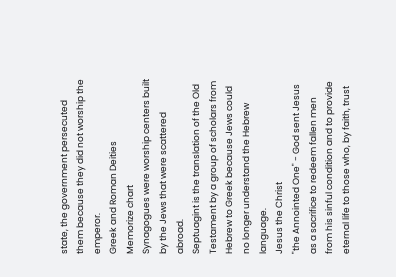state, the government persecuted them because they did not worship the emperor.
Greek and Roman Deities
Memorize chart
Synagogues were worship centers built by the Jews that were scattered abroad.
Septuagint is the translation of the Old Testament by a group of scholars from Hebrew to Greek because Jews could no longer understand the Hebrew language.
Jesus the Christ
"the Annointed One" - God sent Jesus as a sacrifice to redeem fallen men from his sinful condition and to provide eternal life to those who, by faith, trust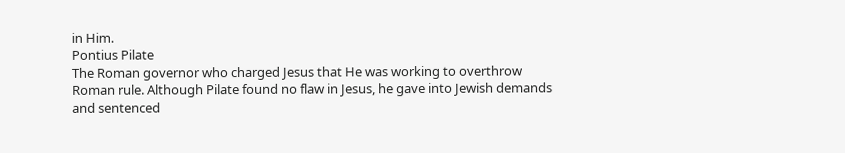in Him.
Pontius Pilate
The Roman governor who charged Jesus that He was working to overthrow Roman rule. Although Pilate found no flaw in Jesus, he gave into Jewish demands and sentenced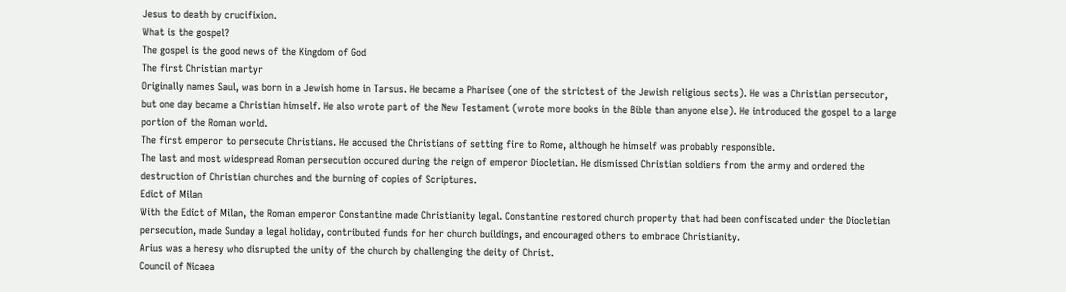Jesus to death by crucifixion.
What is the gospel?
The gospel is the good news of the Kingdom of God
The first Christian martyr
Originally names Saul, was born in a Jewish home in Tarsus. He became a Pharisee (one of the strictest of the Jewish religious sects). He was a Christian persecutor, but one day became a Christian himself. He also wrote part of the New Testament (wrote more books in the Bible than anyone else). He introduced the gospel to a large portion of the Roman world.
The first emperor to persecute Christians. He accused the Christians of setting fire to Rome, although he himself was probably responsible.
The last and most widespread Roman persecution occured during the reign of emperor Diocletian. He dismissed Christian soldiers from the army and ordered the destruction of Christian churches and the burning of copies of Scriptures.
Edict of Milan
With the Edict of Milan, the Roman emperor Constantine made Christianity legal. Constantine restored church property that had been confiscated under the Diocletian persecution, made Sunday a legal holiday, contributed funds for her church buildings, and encouraged others to embrace Christianity.
Arius was a heresy who disrupted the unity of the church by challenging the deity of Christ.
Council of Nicaea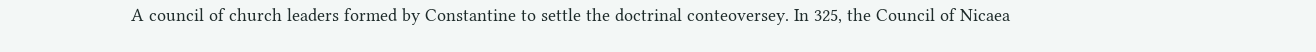A council of church leaders formed by Constantine to settle the doctrinal conteoversey. In 325, the Council of Nicaea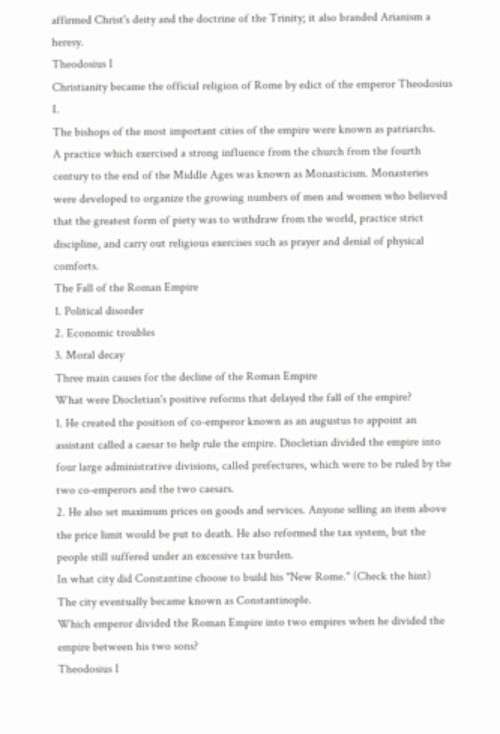affirmed Christ's deity and the doctrine of the Trinity; it also branded Arianism a heresy.
Theodosius I
Christianity became the official religion of Rome by edict of the emperor Theodosius I.
The bishops of the most important cities of the empire were known as patriarchs.
A practice which exercised a strong influence from the church from the fourth century to the end of the Middle Ages was known as Monasticism. Monasteries were developed to organize the growing numbers of men and women who believed that the greatest form of piety was to withdraw from the world, practice strict discipline, and carry out religious exercises such as prayer and denial of physical comforts.
The Fall of the Roman Empire
1. Political disorder
2. Economic troubles
3. Moral decay
Three main causes for the decline of the Roman Empire
What were Diocletian's positive reforms that delayed the fall of the empire?
1. He created the position of co-emperor known as an augustus to appoint an assistant called a caesar to help rule the empire. Diocletian divided the empire into four large administrative divisions, called prefectures, which were to be ruled by the two co-emperors and the two caesars.
2. He also set maximum prices on goods and services. Anyone selling an item above the price limit would be put to death. He also reformed the tax system, but the people still suffered under an excessive tax burden.
In what city did Constantine choose to build his "New Rome." (Check the hint)
The city eventually became known as Constantinople.
Which emperor divided the Roman Empire into two empires when he divided the empire between his two sons?
Theodosius I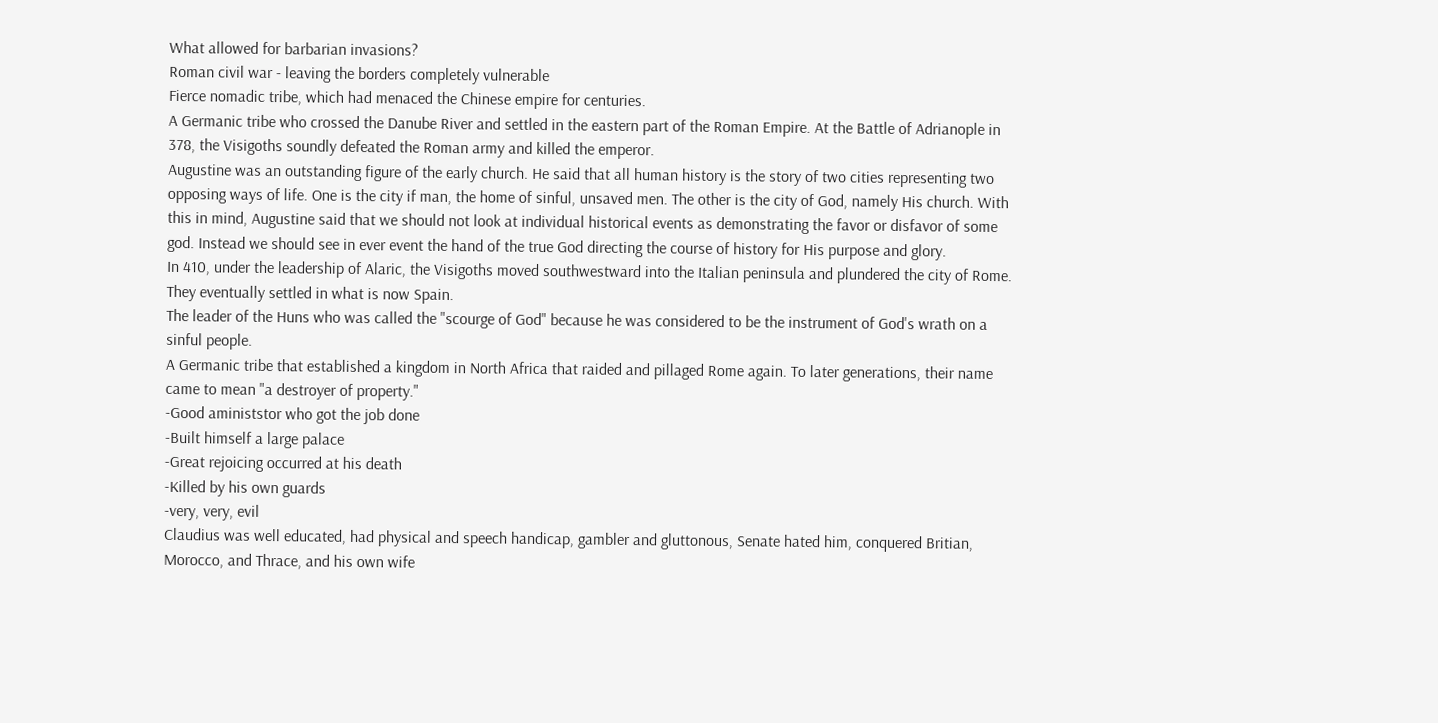What allowed for barbarian invasions?
Roman civil war - leaving the borders completely vulnerable
Fierce nomadic tribe, which had menaced the Chinese empire for centuries.
A Germanic tribe who crossed the Danube River and settled in the eastern part of the Roman Empire. At the Battle of Adrianople in 378, the Visigoths soundly defeated the Roman army and killed the emperor.
Augustine was an outstanding figure of the early church. He said that all human history is the story of two cities representing two opposing ways of life. One is the city if man, the home of sinful, unsaved men. The other is the city of God, namely His church. With this in mind, Augustine said that we should not look at individual historical events as demonstrating the favor or disfavor of some god. Instead we should see in ever event the hand of the true God directing the course of history for His purpose and glory.
In 410, under the leadership of Alaric, the Visigoths moved southwestward into the Italian peninsula and plundered the city of Rome. They eventually settled in what is now Spain.
The leader of the Huns who was called the "scourge of God" because he was considered to be the instrument of God's wrath on a sinful people.
A Germanic tribe that established a kingdom in North Africa that raided and pillaged Rome again. To later generations, their name came to mean "a destroyer of property."
-Good aministstor who got the job done
-Built himself a large palace
-Great rejoicing occurred at his death
-Killed by his own guards
-very, very, evil
Claudius was well educated, had physical and speech handicap, gambler and gluttonous, Senate hated him, conquered Britian, Morocco, and Thrace, and his own wife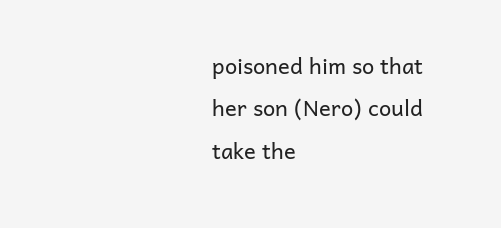poisoned him so that her son (Nero) could take the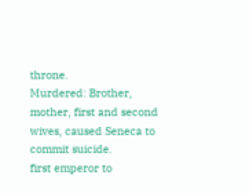throne.
Murdered: Brother, mother, first and second wives, caused Seneca to commit suicide.
first emperor to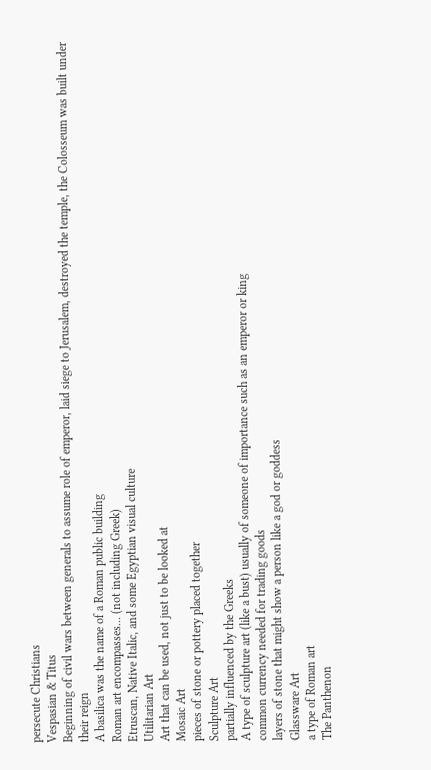persecute Christians
Vespasian & Titus
Beginning of civil wars between generals to assume role of emperor, laid siege to Jerusalem, destroyed the temple, the Colosseum was built under their reign
A basilica was the name of a Roman public building
Roman art encompasses... (not including Greek)
Etruscan, Native Italic, and some Egyptian visual culture
Utilitarian Art
Art that can be used, not just to be looked at
Mosaic Art
pieces of stone or pottery placed together
Sculpture Art
partially influenced by the Greeks
A type of sculpture art (like a bust) usually of someone of importance such as an emperor or king
common currency needed for trading goods
layers of stone that might show a person like a god or goddess
Glassware Art
a type of Roman art
The Panthenon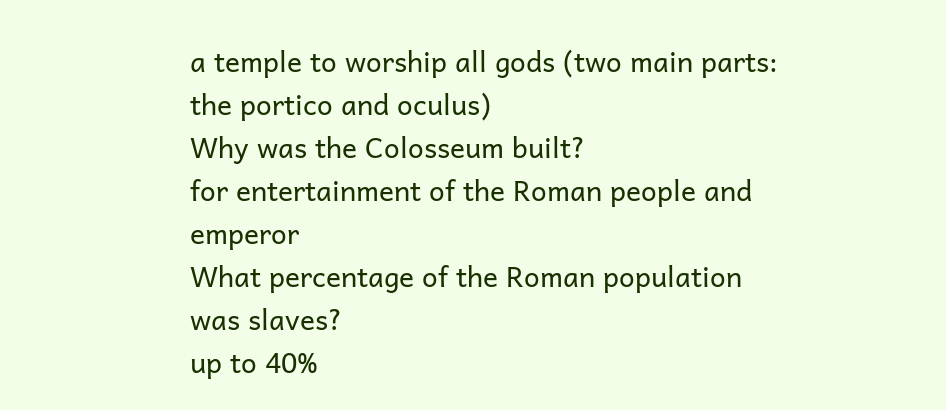a temple to worship all gods (two main parts: the portico and oculus)
Why was the Colosseum built?
for entertainment of the Roman people and emperor
What percentage of the Roman population was slaves?
up to 40%